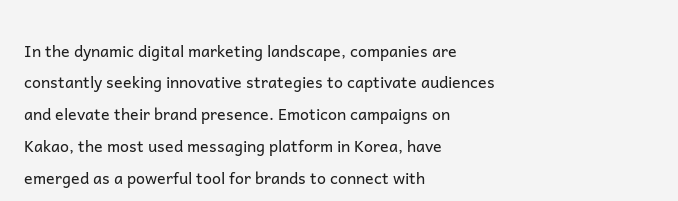In the dynamic digital marketing landscape, companies are constantly seeking innovative strategies to captivate audiences and elevate their brand presence. Emoticon campaigns on Kakao, the most used messaging platform in Korea, have emerged as a powerful tool for brands to connect with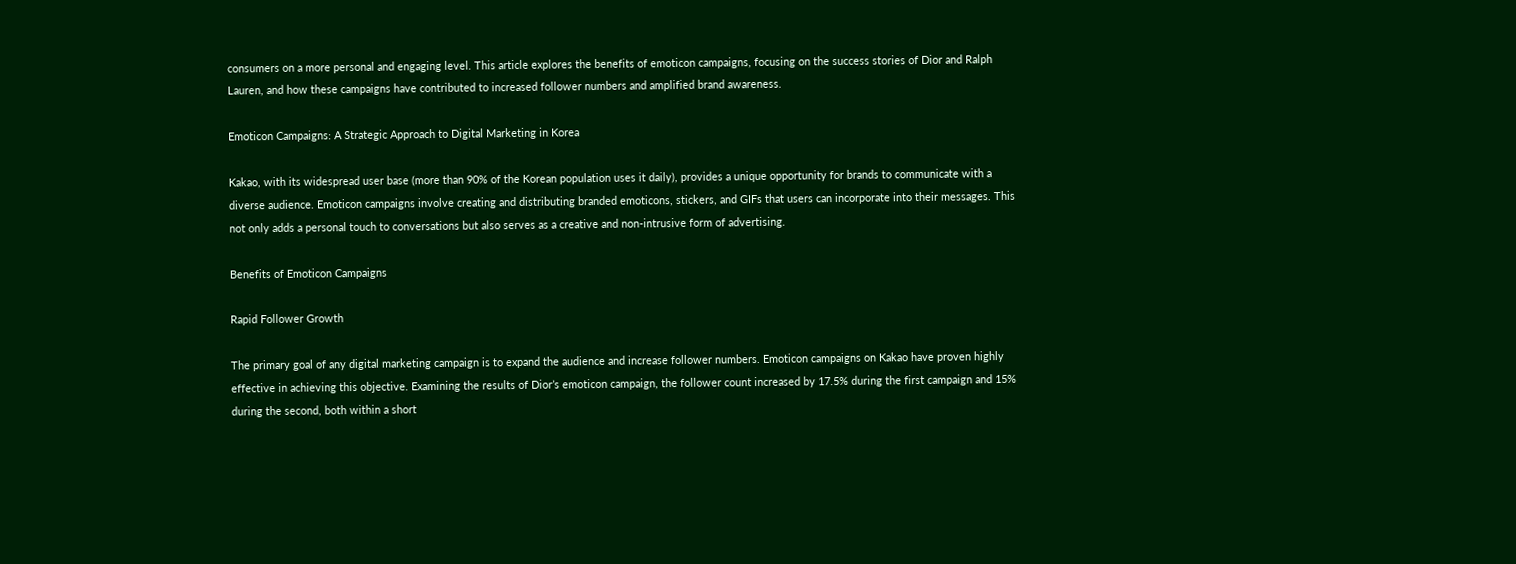consumers on a more personal and engaging level. This article explores the benefits of emoticon campaigns, focusing on the success stories of Dior and Ralph Lauren, and how these campaigns have contributed to increased follower numbers and amplified brand awareness.

Emoticon Campaigns: A Strategic Approach to Digital Marketing in Korea

Kakao, with its widespread user base (more than 90% of the Korean population uses it daily), provides a unique opportunity for brands to communicate with a diverse audience. Emoticon campaigns involve creating and distributing branded emoticons, stickers, and GIFs that users can incorporate into their messages. This not only adds a personal touch to conversations but also serves as a creative and non-intrusive form of advertising.

Benefits of Emoticon Campaigns

Rapid Follower Growth

The primary goal of any digital marketing campaign is to expand the audience and increase follower numbers. Emoticon campaigns on Kakao have proven highly effective in achieving this objective. Examining the results of Dior’s emoticon campaign, the follower count increased by 17.5% during the first campaign and 15% during the second, both within a short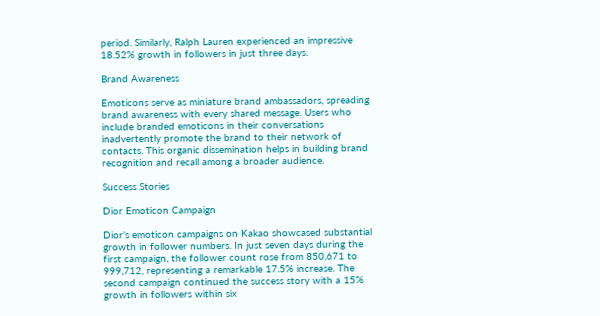period. Similarly, Ralph Lauren experienced an impressive 18.52% growth in followers in just three days.

Brand Awareness

Emoticons serve as miniature brand ambassadors, spreading brand awareness with every shared message. Users who include branded emoticons in their conversations inadvertently promote the brand to their network of contacts. This organic dissemination helps in building brand recognition and recall among a broader audience.

Success Stories

Dior Emoticon Campaign

Dior’s emoticon campaigns on Kakao showcased substantial growth in follower numbers. In just seven days during the first campaign, the follower count rose from 850,671 to 999,712, representing a remarkable 17.5% increase. The second campaign continued the success story with a 15% growth in followers within six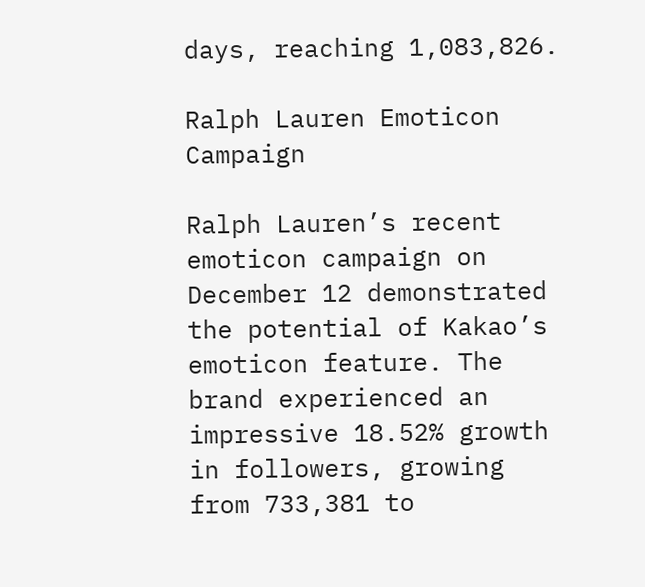days, reaching 1,083,826.

Ralph Lauren Emoticon Campaign

Ralph Lauren’s recent emoticon campaign on December 12 demonstrated the potential of Kakao’s emoticon feature. The brand experienced an impressive 18.52% growth in followers, growing from 733,381 to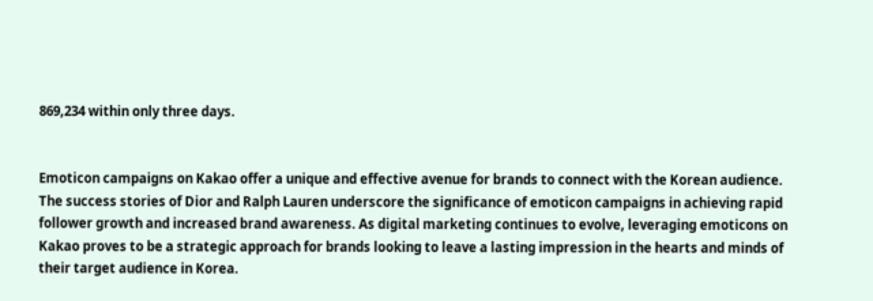869,234 within only three days.


Emoticon campaigns on Kakao offer a unique and effective avenue for brands to connect with the Korean audience. The success stories of Dior and Ralph Lauren underscore the significance of emoticon campaigns in achieving rapid follower growth and increased brand awareness. As digital marketing continues to evolve, leveraging emoticons on Kakao proves to be a strategic approach for brands looking to leave a lasting impression in the hearts and minds of their target audience in Korea.